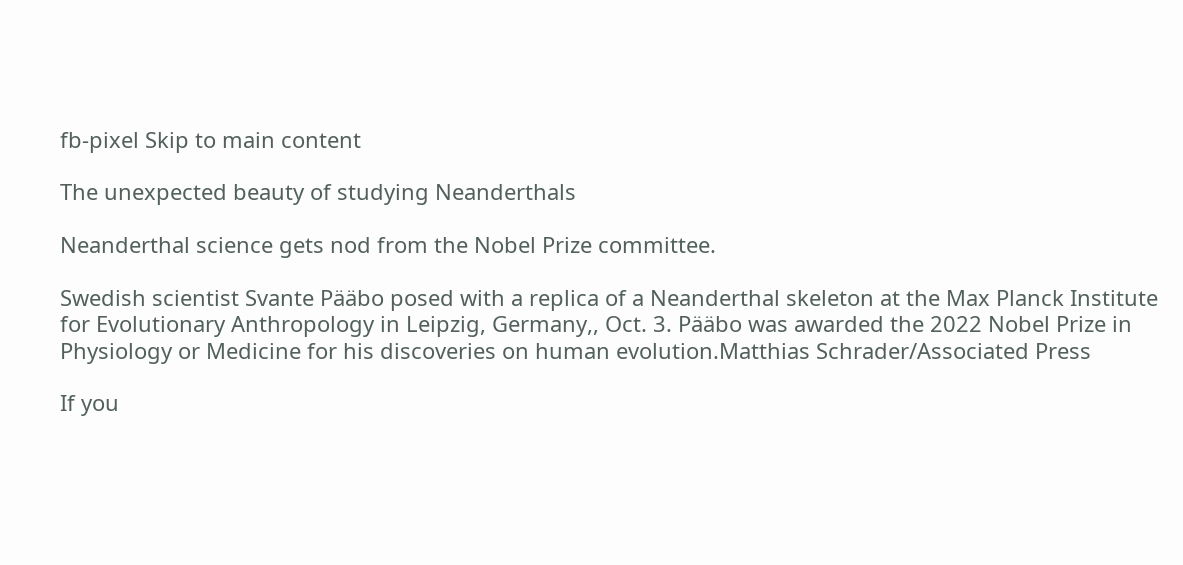fb-pixel Skip to main content

The unexpected beauty of studying Neanderthals

Neanderthal science gets nod from the Nobel Prize committee.

Swedish scientist Svante Pääbo posed with a replica of a Neanderthal skeleton at the Max Planck Institute for Evolutionary Anthropology in Leipzig, Germany,, Oct. 3. Pääbo was awarded the 2022 Nobel Prize in Physiology or Medicine for his discoveries on human evolution.Matthias Schrader/Associated Press

If you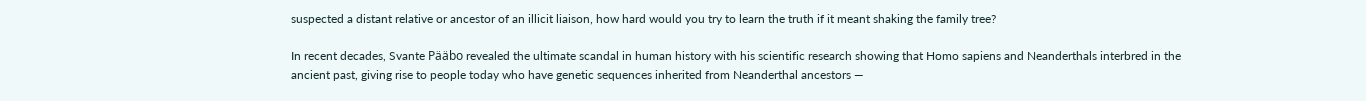suspected a distant relative or ancestor of an illicit liaison, how hard would you try to learn the truth if it meant shaking the family tree?

In recent decades, Svante Pääbo revealed the ultimate scandal in human history with his scientific research showing that Homo sapiens and Neanderthals interbred in the ancient past, giving rise to people today who have genetic sequences inherited from Neanderthal ancestors —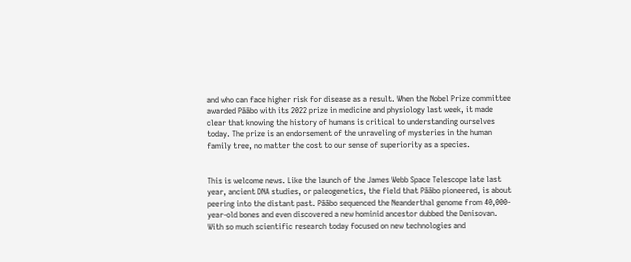and who can face higher risk for disease as a result. When the Nobel Prize committee awarded Pääbo with its 2022 prize in medicine and physiology last week, it made clear that knowing the history of humans is critical to understanding ourselves today. The prize is an endorsement of the unraveling of mysteries in the human family tree, no matter the cost to our sense of superiority as a species.


This is welcome news. Like the launch of the James Webb Space Telescope late last year, ancient DNA studies, or paleogenetics, the field that Pääbo pioneered, is about peering into the distant past. Pääbo sequenced the Neanderthal genome from 40,000-year-old bones and even discovered a new hominid ancestor dubbed the Denisovan. With so much scientific research today focused on new technologies and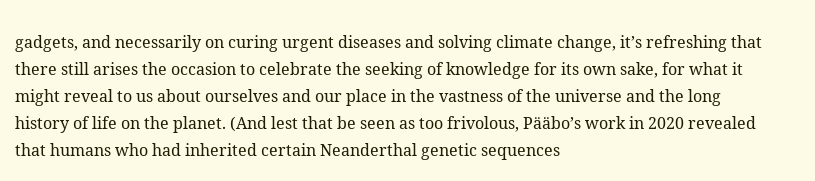gadgets, and necessarily on curing urgent diseases and solving climate change, it’s refreshing that there still arises the occasion to celebrate the seeking of knowledge for its own sake, for what it might reveal to us about ourselves and our place in the vastness of the universe and the long history of life on the planet. (And lest that be seen as too frivolous, Pääbo’s work in 2020 revealed that humans who had inherited certain Neanderthal genetic sequences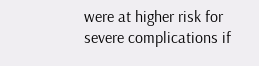were at higher risk for severe complications if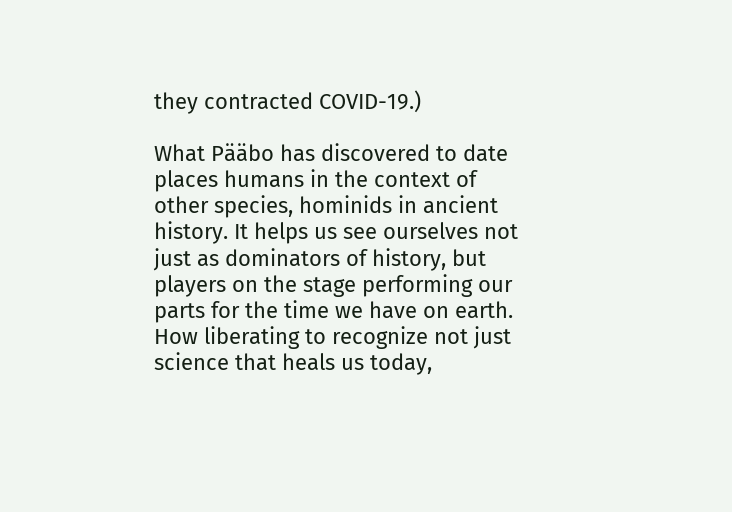they contracted COVID-19.)

What Pääbo has discovered to date places humans in the context of other species, hominids in ancient history. It helps us see ourselves not just as dominators of history, but players on the stage performing our parts for the time we have on earth. How liberating to recognize not just science that heals us today,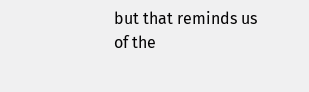but that reminds us of the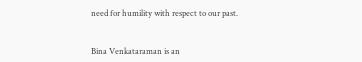need for humility with respect to our past.


Bina Venkataraman is an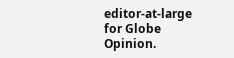editor-at-large for Globe Opinion.